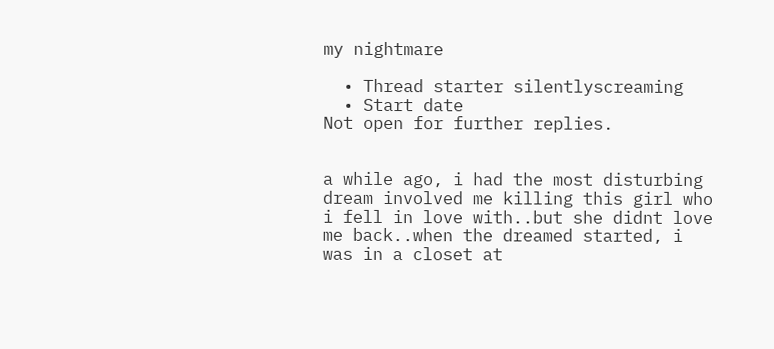my nightmare

  • Thread starter silentlyscreaming
  • Start date
Not open for further replies.


a while ago, i had the most disturbing dream involved me killing this girl who i fell in love with..but she didnt love me back..when the dreamed started, i was in a closet at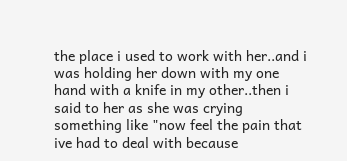the place i used to work with her..and i was holding her down with my one hand with a knife in my other..then i said to her as she was crying something like "now feel the pain that ive had to deal with because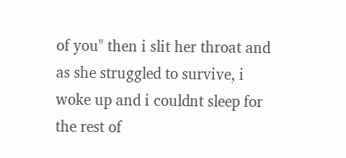of you" then i slit her throat and as she struggled to survive, i woke up and i couldnt sleep for the rest of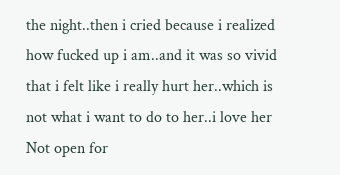the night..then i cried because i realized how fucked up i am..and it was so vivid that i felt like i really hurt her..which is not what i want to do to her..i love her
Not open for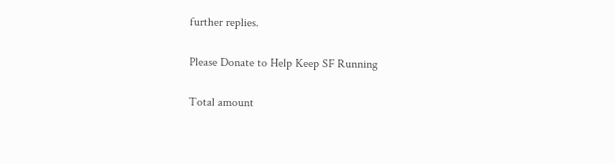further replies.

Please Donate to Help Keep SF Running

Total amount